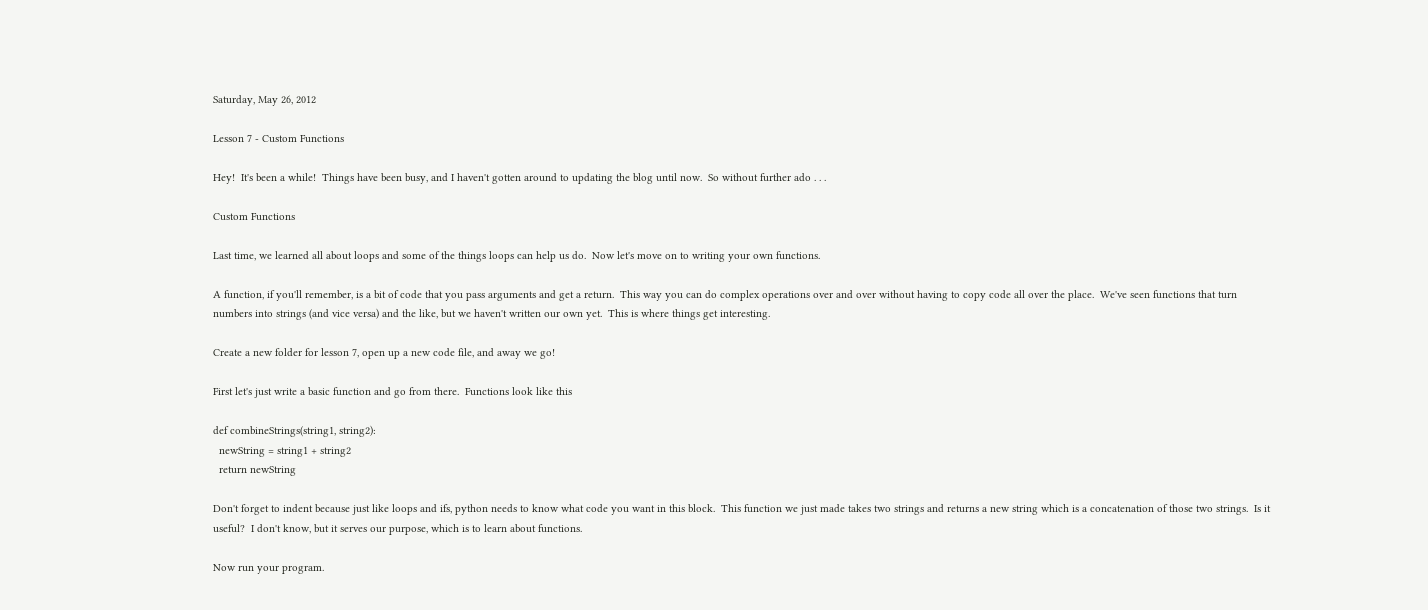Saturday, May 26, 2012

Lesson 7 - Custom Functions

Hey!  It's been a while!  Things have been busy, and I haven't gotten around to updating the blog until now.  So without further ado . . .

Custom Functions

Last time, we learned all about loops and some of the things loops can help us do.  Now let's move on to writing your own functions.

A function, if you'll remember, is a bit of code that you pass arguments and get a return.  This way you can do complex operations over and over without having to copy code all over the place.  We've seen functions that turn numbers into strings (and vice versa) and the like, but we haven't written our own yet.  This is where things get interesting.

Create a new folder for lesson 7, open up a new code file, and away we go!

First let's just write a basic function and go from there.  Functions look like this

def combineStrings(string1, string2):
  newString = string1 + string2
  return newString

Don't forget to indent because just like loops and ifs, python needs to know what code you want in this block.  This function we just made takes two strings and returns a new string which is a concatenation of those two strings.  Is it useful?  I don't know, but it serves our purpose, which is to learn about functions.

Now run your program.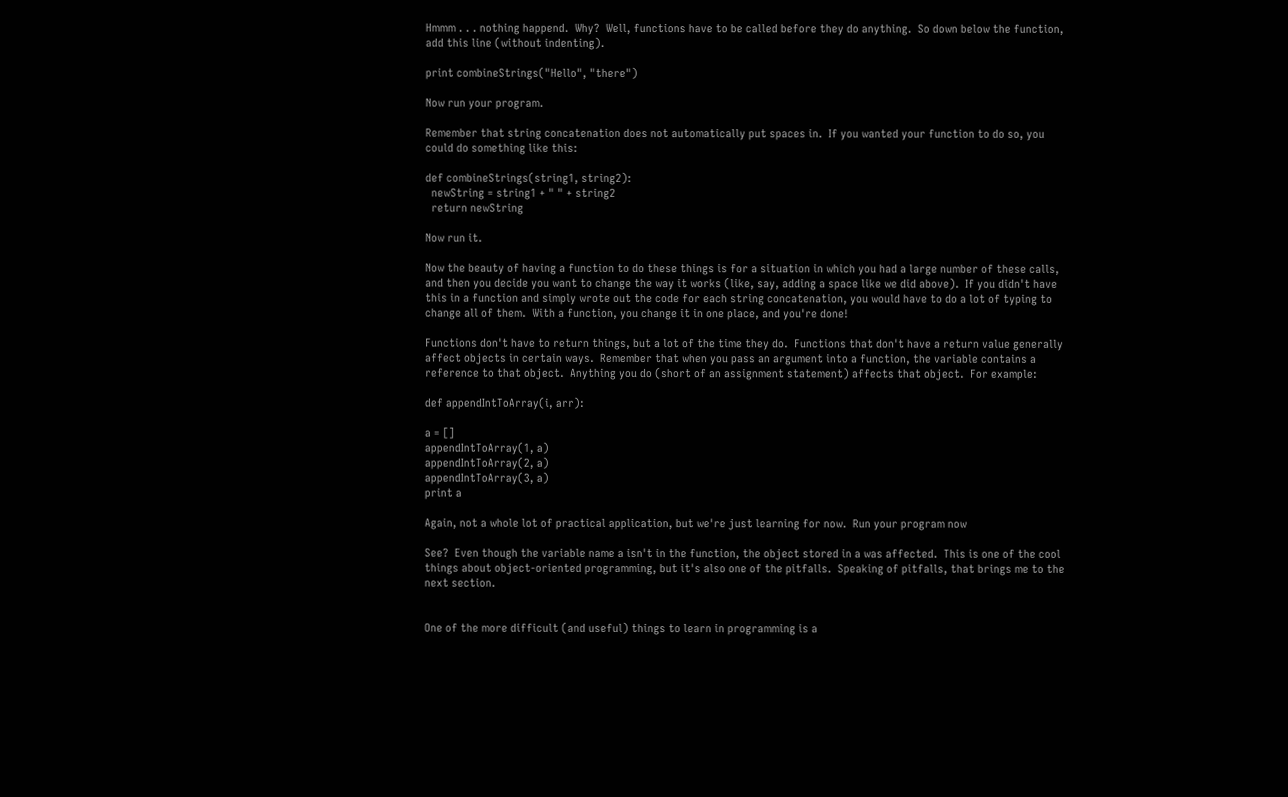Hmmm . . . nothing happend.  Why?  Well, functions have to be called before they do anything.  So down below the function, add this line (without indenting).

print combineStrings("Hello", "there")

Now run your program.

Remember that string concatenation does not automatically put spaces in.  If you wanted your function to do so, you could do something like this:

def combineStrings(string1, string2):
  newString = string1 + " " + string2
  return newString

Now run it.

Now the beauty of having a function to do these things is for a situation in which you had a large number of these calls, and then you decide you want to change the way it works (like, say, adding a space like we did above).  If you didn't have this in a function and simply wrote out the code for each string concatenation, you would have to do a lot of typing to change all of them.  With a function, you change it in one place, and you're done!

Functions don't have to return things, but a lot of the time they do.  Functions that don't have a return value generally affect objects in certain ways.  Remember that when you pass an argument into a function, the variable contains a reference to that object.  Anything you do (short of an assignment statement) affects that object.  For example:

def appendIntToArray(i, arr):

a = []
appendIntToArray(1, a)
appendIntToArray(2, a)
appendIntToArray(3, a)
print a

Again, not a whole lot of practical application, but we're just learning for now.  Run your program now

See?  Even though the variable name a isn't in the function, the object stored in a was affected.  This is one of the cool things about object-oriented programming, but it's also one of the pitfalls.  Speaking of pitfalls, that brings me to the next section.


One of the more difficult (and useful) things to learn in programming is a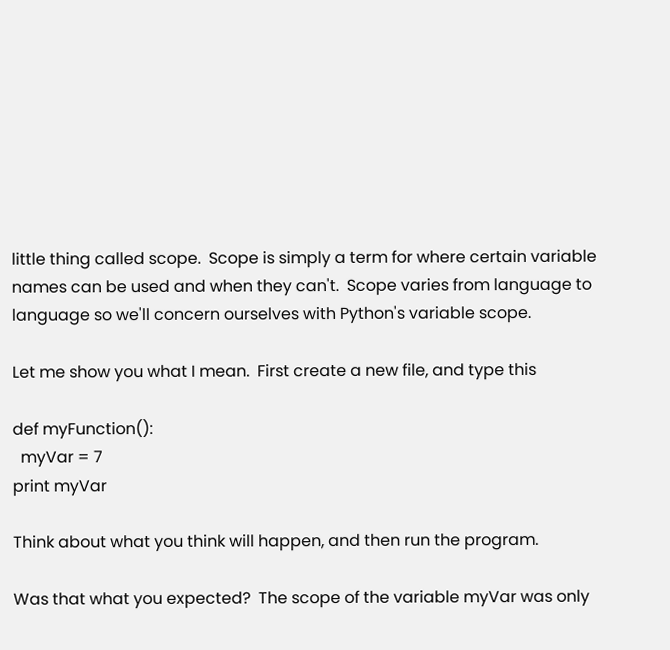little thing called scope.  Scope is simply a term for where certain variable names can be used and when they can't.  Scope varies from language to language so we'll concern ourselves with Python's variable scope.

Let me show you what I mean.  First create a new file, and type this

def myFunction():
  myVar = 7
print myVar

Think about what you think will happen, and then run the program.

Was that what you expected?  The scope of the variable myVar was only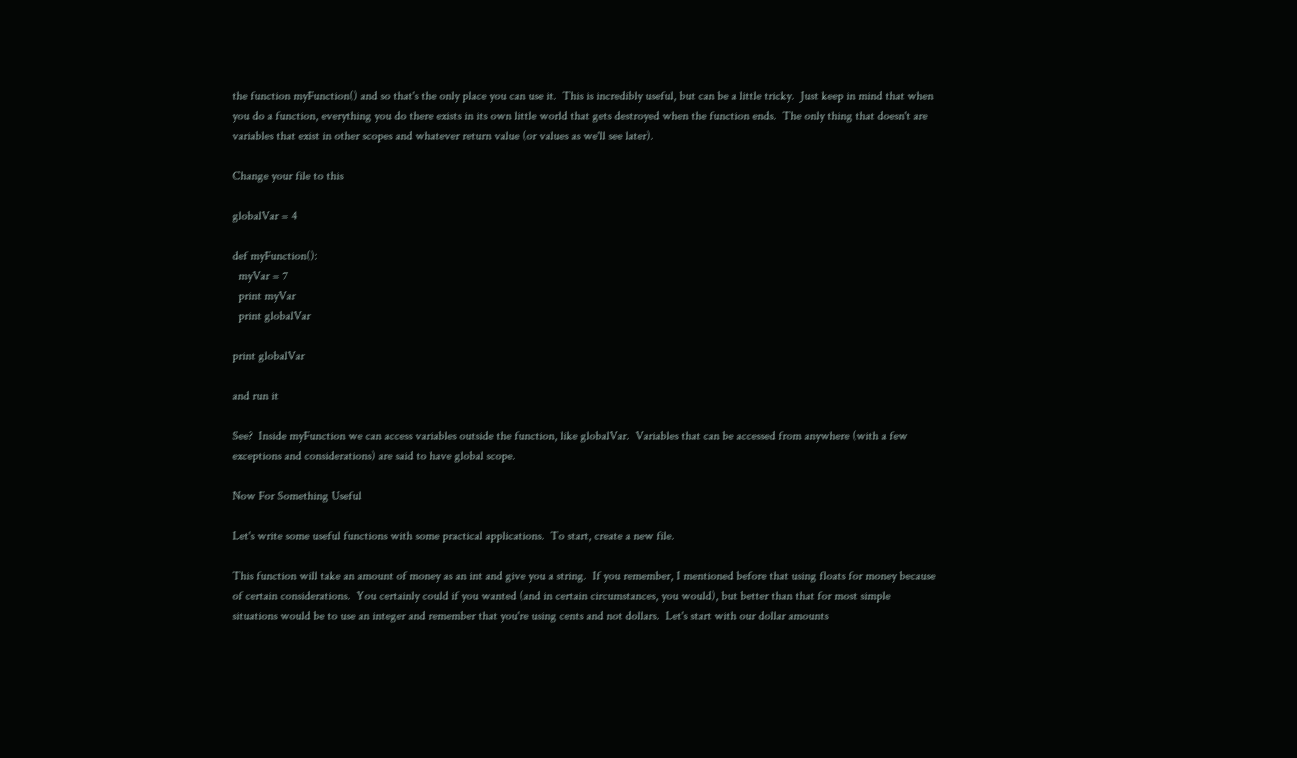the function myFunction() and so that's the only place you can use it.  This is incredibly useful, but can be a little tricky.  Just keep in mind that when you do a function, everything you do there exists in its own little world that gets destroyed when the function ends.  The only thing that doesn't are variables that exist in other scopes and whatever return value (or values as we'll see later).

Change your file to this

globalVar = 4

def myFunction():
  myVar = 7
  print myVar
  print globalVar

print globalVar

and run it

See?  Inside myFunction we can access variables outside the function, like globalVar.  Variables that can be accessed from anywhere (with a few exceptions and considerations) are said to have global scope.

Now For Something Useful

Let's write some useful functions with some practical applications.  To start, create a new file.

This function will take an amount of money as an int and give you a string.  If you remember, I mentioned before that using floats for money because of certain considerations.  You certainly could if you wanted (and in certain circumstances, you would), but better than that for most simple situations would be to use an integer and remember that you're using cents and not dollars.  Let's start with our dollar amounts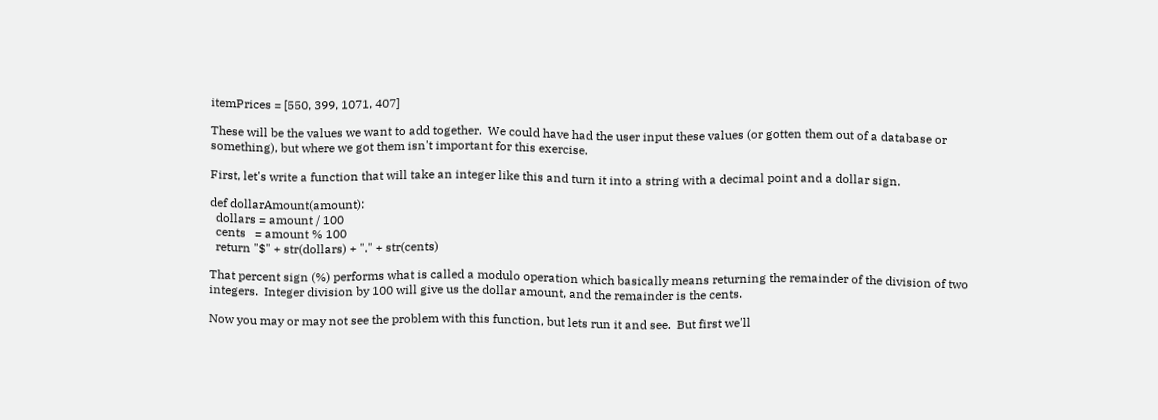itemPrices = [550, 399, 1071, 407]

These will be the values we want to add together.  We could have had the user input these values (or gotten them out of a database or something), but where we got them isn't important for this exercise.

First, let's write a function that will take an integer like this and turn it into a string with a decimal point and a dollar sign.

def dollarAmount(amount):
  dollars = amount / 100
  cents   = amount % 100
  return "$" + str(dollars) + "." + str(cents)

That percent sign (%) performs what is called a modulo operation which basically means returning the remainder of the division of two integers.  Integer division by 100 will give us the dollar amount, and the remainder is the cents.

Now you may or may not see the problem with this function, but lets run it and see.  But first we'll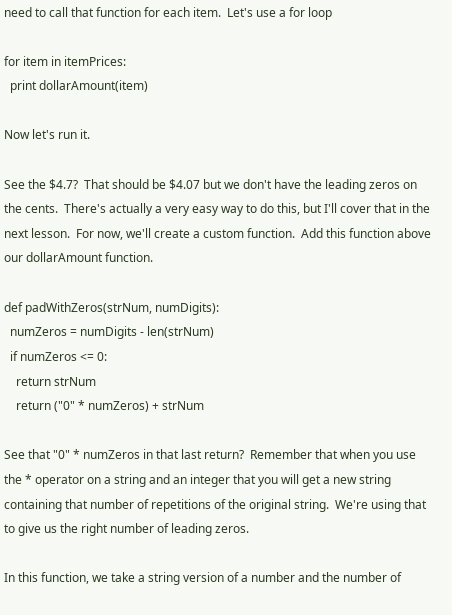need to call that function for each item.  Let's use a for loop

for item in itemPrices:
  print dollarAmount(item)

Now let's run it.

See the $4.7?  That should be $4.07 but we don't have the leading zeros on the cents.  There's actually a very easy way to do this, but I'll cover that in the next lesson.  For now, we'll create a custom function.  Add this function above our dollarAmount function.

def padWithZeros(strNum, numDigits):
  numZeros = numDigits - len(strNum)
  if numZeros <= 0:
    return strNum
    return ("0" * numZeros) + strNum

See that "0" * numZeros in that last return?  Remember that when you use the * operator on a string and an integer that you will get a new string containing that number of repetitions of the original string.  We're using that to give us the right number of leading zeros.

In this function, we take a string version of a number and the number of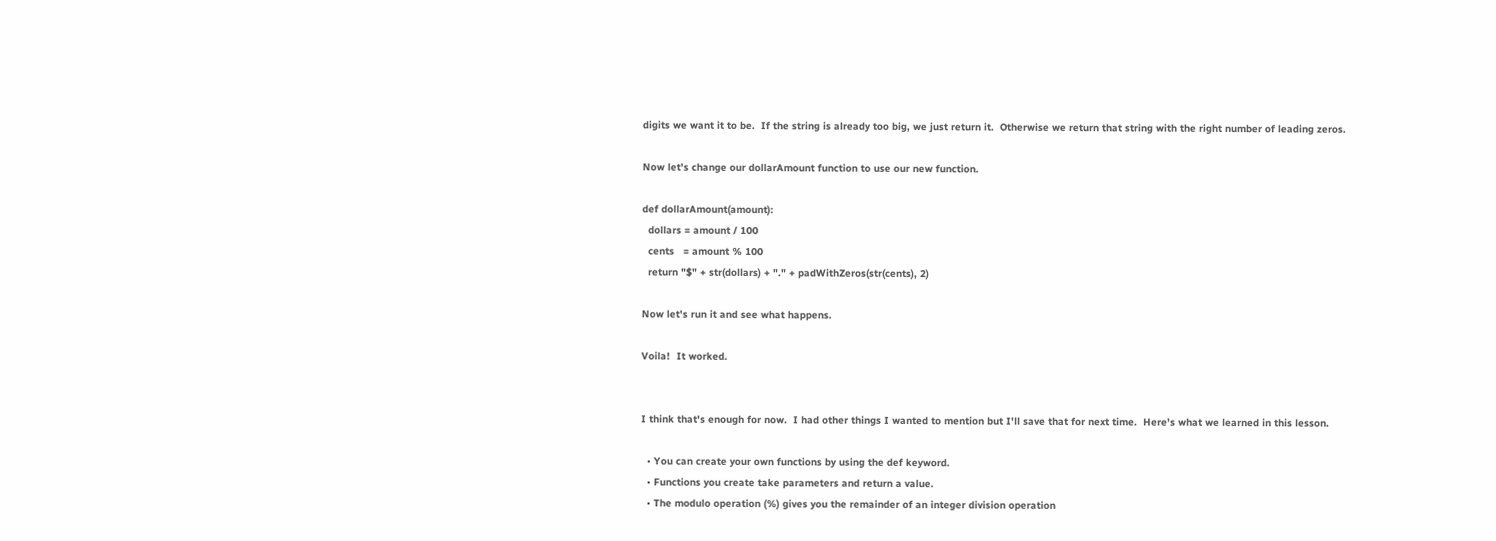digits we want it to be.  If the string is already too big, we just return it.  Otherwise we return that string with the right number of leading zeros.

Now let's change our dollarAmount function to use our new function.

def dollarAmount(amount):
  dollars = amount / 100
  cents   = amount % 100
  return "$" + str(dollars) + "." + padWithZeros(str(cents), 2)

Now let's run it and see what happens.

Voila!  It worked.


I think that's enough for now.  I had other things I wanted to mention but I'll save that for next time.  Here's what we learned in this lesson.

  • You can create your own functions by using the def keyword.
  • Functions you create take parameters and return a value.
  • The modulo operation (%) gives you the remainder of an integer division operation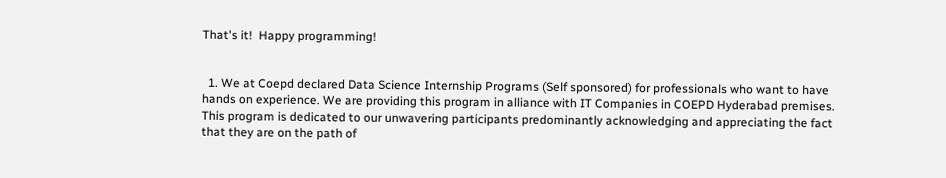That's it!  Happy programming!


  1. We at Coepd declared Data Science Internship Programs (Self sponsored) for professionals who want to have hands on experience. We are providing this program in alliance with IT Companies in COEPD Hyderabad premises. This program is dedicated to our unwavering participants predominantly acknowledging and appreciating the fact that they are on the path of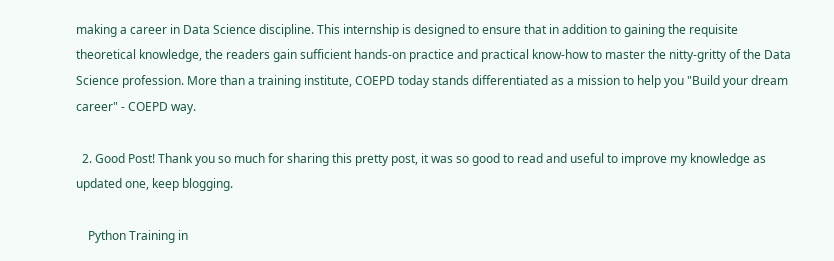making a career in Data Science discipline. This internship is designed to ensure that in addition to gaining the requisite theoretical knowledge, the readers gain sufficient hands-on practice and practical know-how to master the nitty-gritty of the Data Science profession. More than a training institute, COEPD today stands differentiated as a mission to help you "Build your dream career" - COEPD way.

  2. Good Post! Thank you so much for sharing this pretty post, it was so good to read and useful to improve my knowledge as updated one, keep blogging.

    Python Training in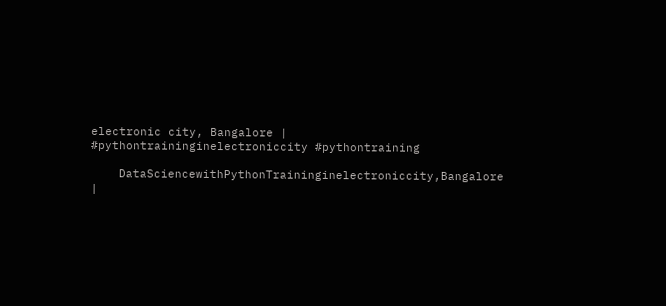electronic city, Bangalore | #pythontraininginelectroniccity #pythontraining

    DataSciencewithPythonTraininginelectroniccity,Bangalore |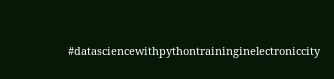#datasciencewithpythontraininginelectroniccity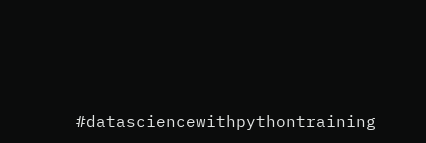#datasciencewithpythontraining